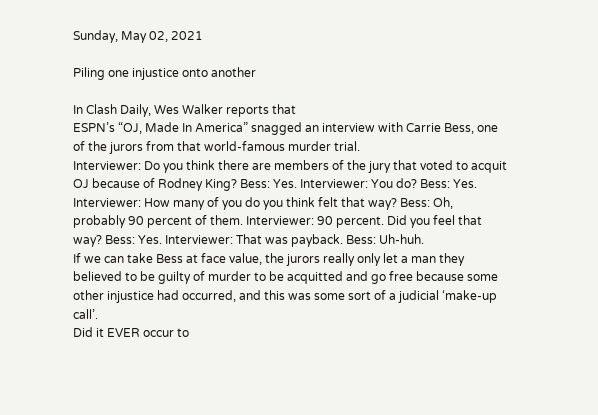Sunday, May 02, 2021

Piling one injustice onto another

In Clash Daily, Wes Walker reports that
ESPN’s “OJ, Made In America” snagged an interview with Carrie Bess, one of the jurors from that world-famous murder trial.
Interviewer: Do you think there are members of the jury that voted to acquit OJ because of Rodney King? Bess: Yes. Interviewer: You do? Bess: Yes. Interviewer: How many of you do you think felt that way? Bess: Oh, probably 90 percent of them. Interviewer: 90 percent. Did you feel that way? Bess: Yes. Interviewer: That was payback. Bess: Uh-huh.
If we can take Bess at face value, the jurors really only let a man they believed to be guilty of murder to be acquitted and go free because some other injustice had occurred, and this was some sort of a judicial ‘make-up call’.
Did it EVER occur to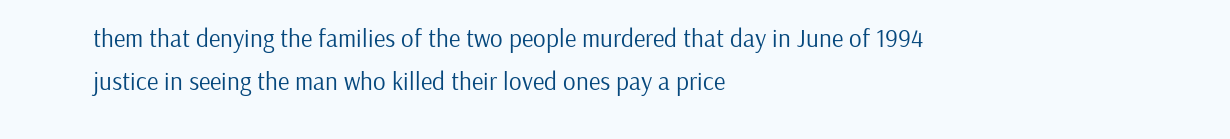them that denying the families of the two people murdered that day in June of 1994 justice in seeing the man who killed their loved ones pay a price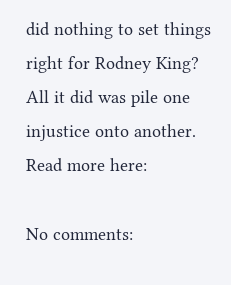did nothing to set things right for Rodney King?
All it did was pile one injustice onto another.
Read more here:

No comments: